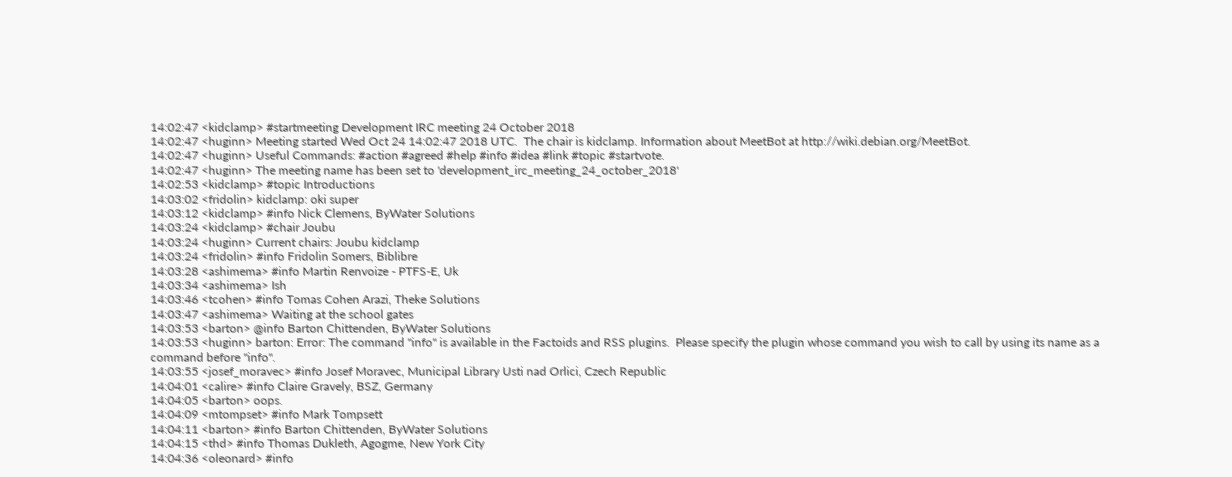14:02:47 <kidclamp> #startmeeting Development IRC meeting 24 October 2018
14:02:47 <huginn> Meeting started Wed Oct 24 14:02:47 2018 UTC.  The chair is kidclamp. Information about MeetBot at http://wiki.debian.org/MeetBot.
14:02:47 <huginn> Useful Commands: #action #agreed #help #info #idea #link #topic #startvote.
14:02:47 <huginn> The meeting name has been set to 'development_irc_meeting_24_october_2018'
14:02:53 <kidclamp> #topic Introductions
14:03:02 <fridolin> kidclamp: oki super
14:03:12 <kidclamp> #info Nick Clemens, ByWater Solutions
14:03:24 <kidclamp> #chair Joubu
14:03:24 <huginn> Current chairs: Joubu kidclamp
14:03:24 <fridolin> #info Fridolin Somers, Biblibre
14:03:28 <ashimema> #info Martin Renvoize - PTFS-E, Uk
14:03:34 <ashimema> Ish
14:03:46 <tcohen> #info Tomas Cohen Arazi, Theke Solutions
14:03:47 <ashimema> Waiting at the school gates
14:03:53 <barton> @info Barton Chittenden, ByWater Solutions
14:03:53 <huginn> barton: Error: The command "info" is available in the Factoids and RSS plugins.  Please specify the plugin whose command you wish to call by using its name as a command before "info".
14:03:55 <josef_moravec> #info Josef Moravec, Municipal Library Usti nad Orlici, Czech Republic
14:04:01 <calire> #info Claire Gravely, BSZ, Germany
14:04:05 <barton> oops.
14:04:09 <mtompset> #info Mark Tompsett
14:04:11 <barton> #info Barton Chittenden, ByWater Solutions
14:04:15 <thd> #info Thomas Dukleth, Agogme, New York City
14:04:36 <oleonard> #info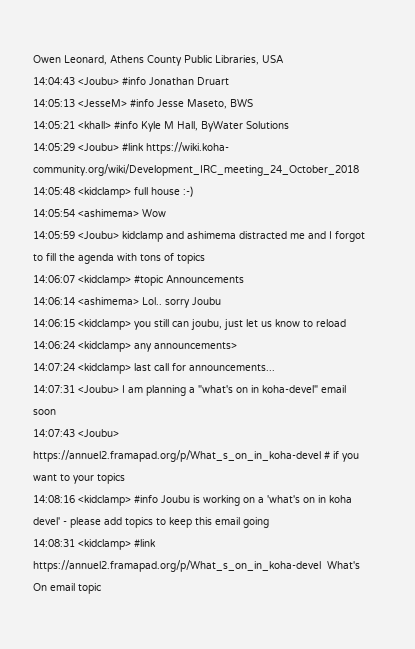Owen Leonard, Athens County Public Libraries, USA
14:04:43 <Joubu> #info Jonathan Druart
14:05:13 <JesseM> #info Jesse Maseto, BWS
14:05:21 <khall> #info Kyle M Hall, ByWater Solutions
14:05:29 <Joubu> #link https://wiki.koha-community.org/wiki/Development_IRC_meeting_24_October_2018
14:05:48 <kidclamp> full house :-)
14:05:54 <ashimema> Wow
14:05:59 <Joubu> kidclamp and ashimema distracted me and I forgot to fill the agenda with tons of topics
14:06:07 <kidclamp> #topic Announcements
14:06:14 <ashimema> Lol.. sorry Joubu
14:06:15 <kidclamp> you still can joubu, just let us know to reload
14:06:24 <kidclamp> any announcements>
14:07:24 <kidclamp> last call for announcements...
14:07:31 <Joubu> I am planning a "what's on in koha-devel" email soon
14:07:43 <Joubu> https://annuel2.framapad.org/p/What_s_on_in_koha-devel # if you want to your topics
14:08:16 <kidclamp> #info Joubu is working on a 'what's on in koha devel' - please add topics to keep this email going
14:08:31 <kidclamp> #link https://annuel2.framapad.org/p/What_s_on_in_koha-devel  What's On email topic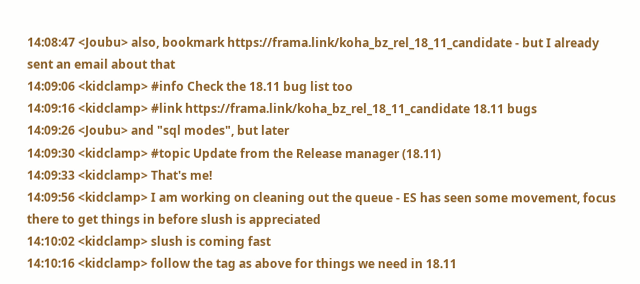14:08:47 <Joubu> also, bookmark https://frama.link/koha_bz_rel_18_11_candidate - but I already sent an email about that
14:09:06 <kidclamp> #info Check the 18.11 bug list too
14:09:16 <kidclamp> #link https://frama.link/koha_bz_rel_18_11_candidate 18.11 bugs
14:09:26 <Joubu> and "sql modes", but later
14:09:30 <kidclamp> #topic Update from the Release manager (18.11)
14:09:33 <kidclamp> That's me!
14:09:56 <kidclamp> I am working on cleaning out the queue - ES has seen some movement, focus there to get things in before slush is appreciated
14:10:02 <kidclamp> slush is coming fast
14:10:16 <kidclamp> follow the tag as above for things we need in 18.11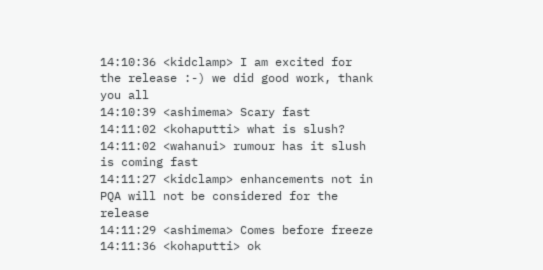14:10:36 <kidclamp> I am excited for the release :-) we did good work, thank you all
14:10:39 <ashimema> Scary fast
14:11:02 <kohaputti> what is slush?
14:11:02 <wahanui> rumour has it slush is coming fast
14:11:27 <kidclamp> enhancements not in PQA will not be considered for the release
14:11:29 <ashimema> Comes before freeze
14:11:36 <kohaputti> ok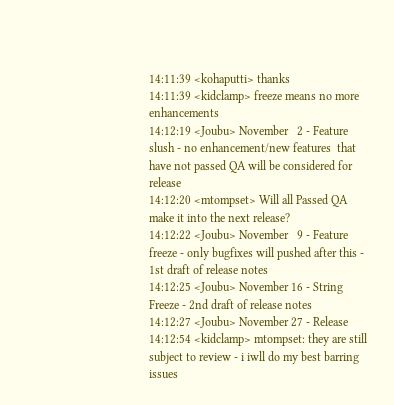14:11:39 <kohaputti> thanks
14:11:39 <kidclamp> freeze means no more enhancements
14:12:19 <Joubu> November   2 - Feature slush - no enhancement/new features  that have not passed QA will be considered for release
14:12:20 <mtompset> Will all Passed QA make it into the next release?
14:12:22 <Joubu> November   9 - Feature freeze - only bugfixes will pushed after this - 1st draft of release notes
14:12:25 <Joubu> November 16 - String Freeze - 2nd draft of release notes
14:12:27 <Joubu> November 27 - Release
14:12:54 <kidclamp> mtompset: they are still subject to review - i iwll do my best barring issues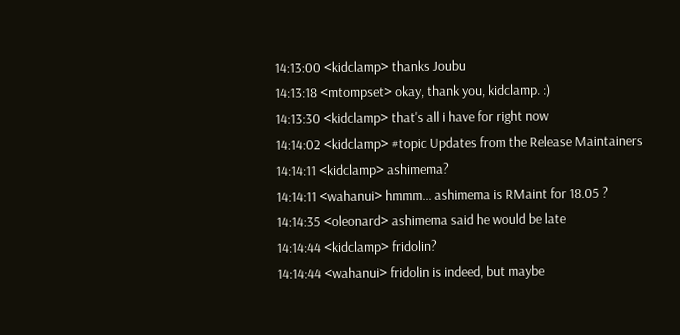14:13:00 <kidclamp> thanks Joubu
14:13:18 <mtompset> okay, thank you, kidclamp. :)
14:13:30 <kidclamp> that's all i have for right now
14:14:02 <kidclamp> #topic Updates from the Release Maintainers
14:14:11 <kidclamp> ashimema?
14:14:11 <wahanui> hmmm... ashimema is RMaint for 18.05 ?
14:14:35 <oleonard> ashimema said he would be late
14:14:44 <kidclamp> fridolin?
14:14:44 <wahanui> fridolin is indeed, but maybe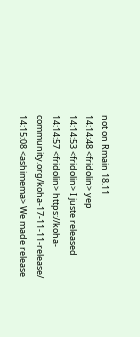not on Rmain 18.11
14:14:48 <fridolin> yep
14:14:53 <fridolin> I juste released
14:14:57 <fridolin> https://koha-community.org/koha-17-11-11-release/
14:15:08 <ashimema> We made release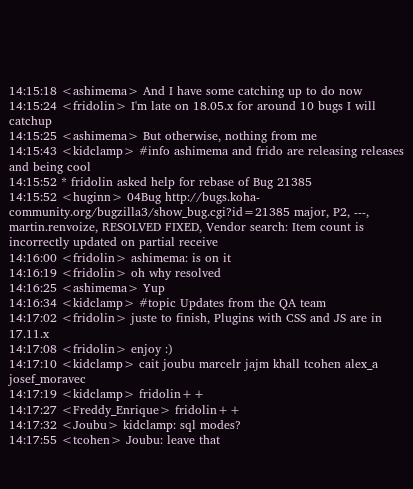14:15:18 <ashimema> And I have some catching up to do now
14:15:24 <fridolin> I'm late on 18.05.x for around 10 bugs I will catchup
14:15:25 <ashimema> But otherwise, nothing from me
14:15:43 <kidclamp> #info ashimema and frido are releasing releases and being cool
14:15:52 * fridolin asked help for rebase of Bug 21385
14:15:52 <huginn> 04Bug http://bugs.koha-community.org/bugzilla3/show_bug.cgi?id=21385 major, P2, ---, martin.renvoize, RESOLVED FIXED, Vendor search: Item count is incorrectly updated on partial receive
14:16:00 <fridolin> ashimema: is on it
14:16:19 <fridolin> oh why resolved
14:16:25 <ashimema> Yup
14:16:34 <kidclamp> #topic Updates from the QA team
14:17:02 <fridolin> juste to finish, Plugins with CSS and JS are in 17.11.x
14:17:08 <fridolin> enjoy :)
14:17:10 <kidclamp> cait joubu marcelr jajm khall tcohen alex_a josef_moravec
14:17:19 <kidclamp> fridolin++
14:17:27 <Freddy_Enrique> fridolin++
14:17:32 <Joubu> kidclamp: sql modes?
14:17:55 <tcohen> Joubu: leave that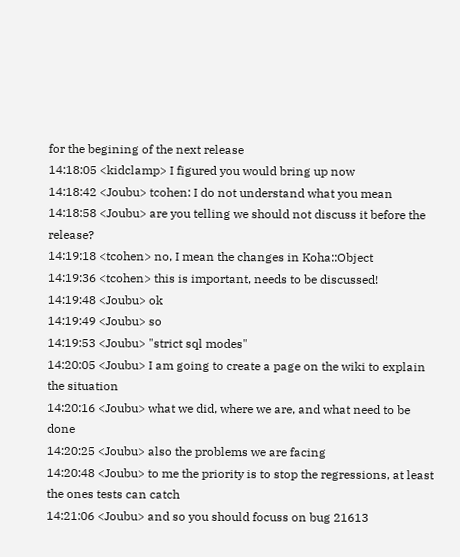for the begining of the next release
14:18:05 <kidclamp> I figured you would bring up now
14:18:42 <Joubu> tcohen: I do not understand what you mean
14:18:58 <Joubu> are you telling we should not discuss it before the release?
14:19:18 <tcohen> no, I mean the changes in Koha::Object
14:19:36 <tcohen> this is important, needs to be discussed!
14:19:48 <Joubu> ok
14:19:49 <Joubu> so
14:19:53 <Joubu> "strict sql modes"
14:20:05 <Joubu> I am going to create a page on the wiki to explain the situation
14:20:16 <Joubu> what we did, where we are, and what need to be done
14:20:25 <Joubu> also the problems we are facing
14:20:48 <Joubu> to me the priority is to stop the regressions, at least the ones tests can catch
14:21:06 <Joubu> and so you should focuss on bug 21613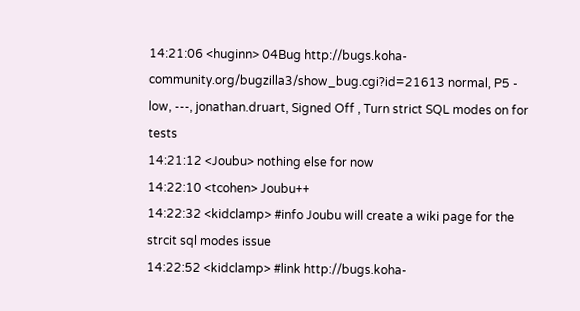14:21:06 <huginn> 04Bug http://bugs.koha-community.org/bugzilla3/show_bug.cgi?id=21613 normal, P5 - low, ---, jonathan.druart, Signed Off , Turn strict SQL modes on for tests
14:21:12 <Joubu> nothing else for now
14:22:10 <tcohen> Joubu++
14:22:32 <kidclamp> #info Joubu will create a wiki page for the strcit sql modes issue
14:22:52 <kidclamp> #link http://bugs.koha-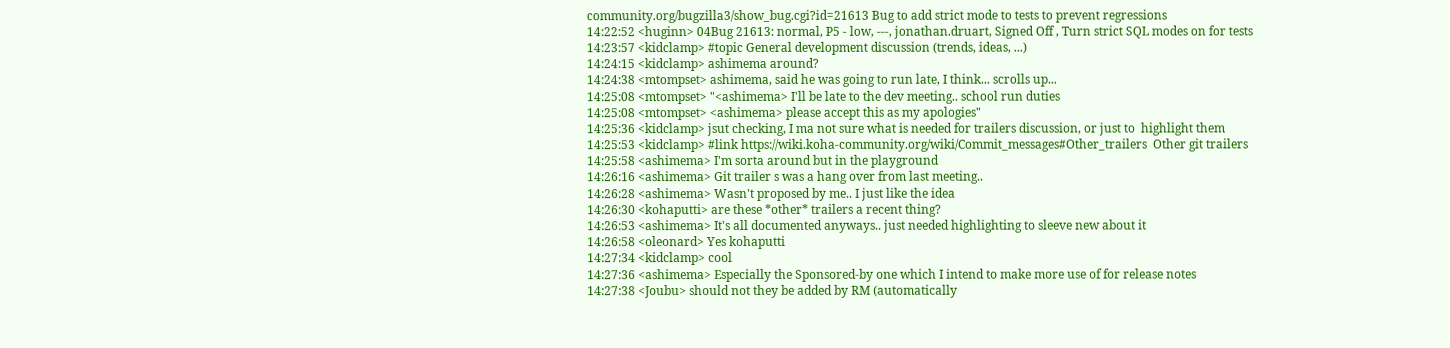community.org/bugzilla3/show_bug.cgi?id=21613 Bug to add strict mode to tests to prevent regressions
14:22:52 <huginn> 04Bug 21613: normal, P5 - low, ---, jonathan.druart, Signed Off , Turn strict SQL modes on for tests
14:23:57 <kidclamp> #topic General development discussion (trends, ideas, ...)
14:24:15 <kidclamp> ashimema around?
14:24:38 <mtompset> ashimema, said he was going to run late, I think... scrolls up...
14:25:08 <mtompset> "<ashimema> I'll be late to the dev meeting.. school run duties
14:25:08 <mtompset> <ashimema> please accept this as my apologies"
14:25:36 <kidclamp> jsut checking, I ma not sure what is needed for trailers discussion, or just to  highlight them
14:25:53 <kidclamp> #link https://wiki.koha-community.org/wiki/Commit_messages#Other_trailers  Other git trailers
14:25:58 <ashimema> I'm sorta around but in the playground
14:26:16 <ashimema> Git trailer s was a hang over from last meeting..
14:26:28 <ashimema> Wasn't proposed by me.. I just like the idea
14:26:30 <kohaputti> are these *other* trailers a recent thing?
14:26:53 <ashimema> It's all documented anyways.. just needed highlighting to sleeve new about it
14:26:58 <oleonard> Yes kohaputti
14:27:34 <kidclamp> cool
14:27:36 <ashimema> Especially the Sponsored-by one which I intend to make more use of for release notes
14:27:38 <Joubu> should not they be added by RM (automatically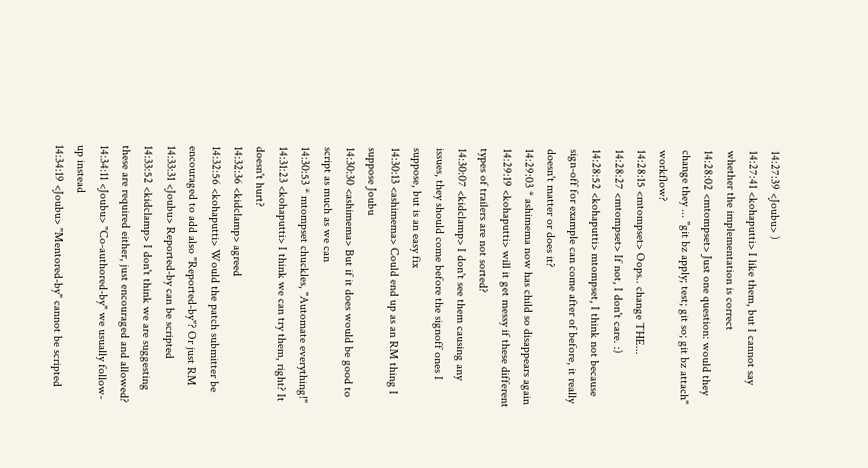14:27:39 <Joubu> )
14:27:41 <kohaputti> I like them, but I cannot say whether the implementation is correct
14:28:02 <mtompset> Just one question: would they change they ... "git bz apply; test; git so; git bz attach" workflow?
14:28:15 <mtompset> Oops.. change THE...
14:28:27 <mtompset> If not, I don't care. :)
14:28:52 <kohaputti> mtompset, I think not because sign-off for example can come after of before, it really doesn't matter or does it?
14:29:03 * ashimema now has child so disappears again
14:29:19 <kohaputti> will it get messy if these different types of trailers are not sorted?
14:30:07 <kidclamp> I don't see them causing any issues, they should come before the signoff ones I suppose, but is an easy fix
14:30:13 <ashimema> Could end up as an RM thing I suppose Joubu
14:30:30 <ashimema> But if it does would be good to script as much as we can
14:30:53 * mtompset chuckles, "Automate everything!"
14:31:23 <kohaputti> I think we can try them, right? It doesn't hurt?
14:32:36 <kidclamp> agreed
14:32:56 <kohaputti> Would the patch submitter be encouraged to add also "Reported-by"? Or just RM
14:33:31 <Joubu> Reported-by can be scripted
14:33:52 <kidclamp> I don't think we are suggesting these are required either, just encouraged and allowed?
14:34:11 <Joubu> "Co-authored-by" we usually follow-up instead
14:34:19 <Joubu> "Mentored-by" cannot be scripted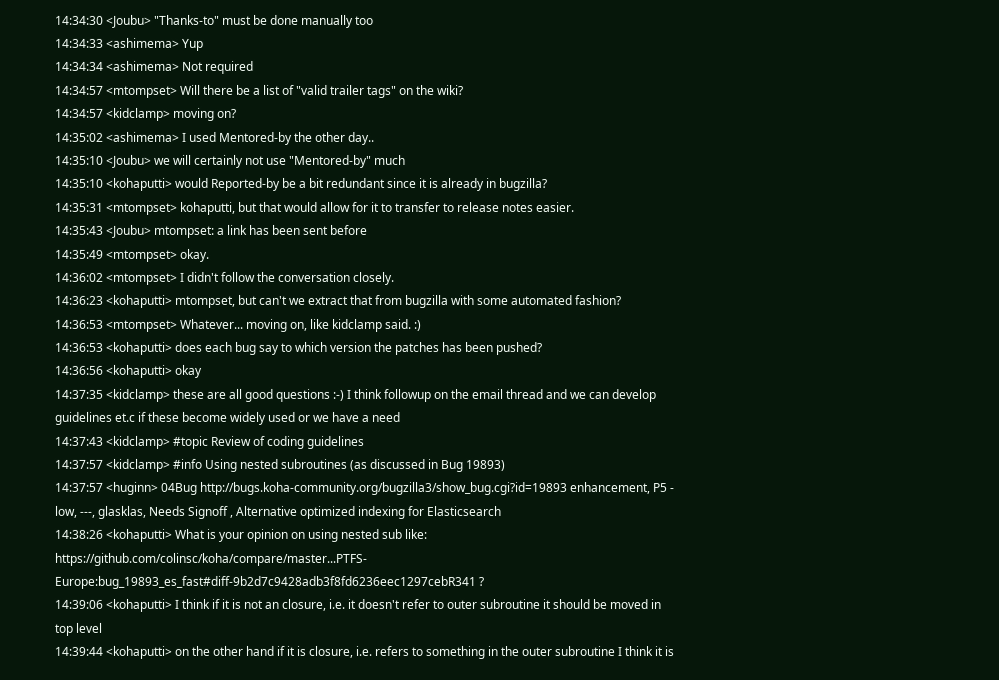14:34:30 <Joubu> "Thanks-to" must be done manually too
14:34:33 <ashimema> Yup
14:34:34 <ashimema> Not required
14:34:57 <mtompset> Will there be a list of "valid trailer tags" on the wiki?
14:34:57 <kidclamp> moving on?
14:35:02 <ashimema> I used Mentored-by the other day..
14:35:10 <Joubu> we will certainly not use "Mentored-by" much
14:35:10 <kohaputti> would Reported-by be a bit redundant since it is already in bugzilla?
14:35:31 <mtompset> kohaputti, but that would allow for it to transfer to release notes easier.
14:35:43 <Joubu> mtompset: a link has been sent before
14:35:49 <mtompset> okay.
14:36:02 <mtompset> I didn't follow the conversation closely.
14:36:23 <kohaputti> mtompset, but can't we extract that from bugzilla with some automated fashion?
14:36:53 <mtompset> Whatever... moving on, like kidclamp said. :)
14:36:53 <kohaputti> does each bug say to which version the patches has been pushed?
14:36:56 <kohaputti> okay
14:37:35 <kidclamp> these are all good questions :-) I think followup on the email thread and we can develop guidelines et.c if these become widely used or we have a need
14:37:43 <kidclamp> #topic Review of coding guidelines
14:37:57 <kidclamp> #info Using nested subroutines (as discussed in Bug 19893)
14:37:57 <huginn> 04Bug http://bugs.koha-community.org/bugzilla3/show_bug.cgi?id=19893 enhancement, P5 - low, ---, glasklas, Needs Signoff , Alternative optimized indexing for Elasticsearch
14:38:26 <kohaputti> What is your opinion on using nested sub like: https://github.com/colinsc/koha/compare/master...PTFS-Europe:bug_19893_es_fast#diff-9b2d7c9428adb3f8fd6236eec1297cebR341 ?
14:39:06 <kohaputti> I think if it is not an closure, i.e. it doesn't refer to outer subroutine it should be moved in top level
14:39:44 <kohaputti> on the other hand if it is closure, i.e. refers to something in the outer subroutine I think it is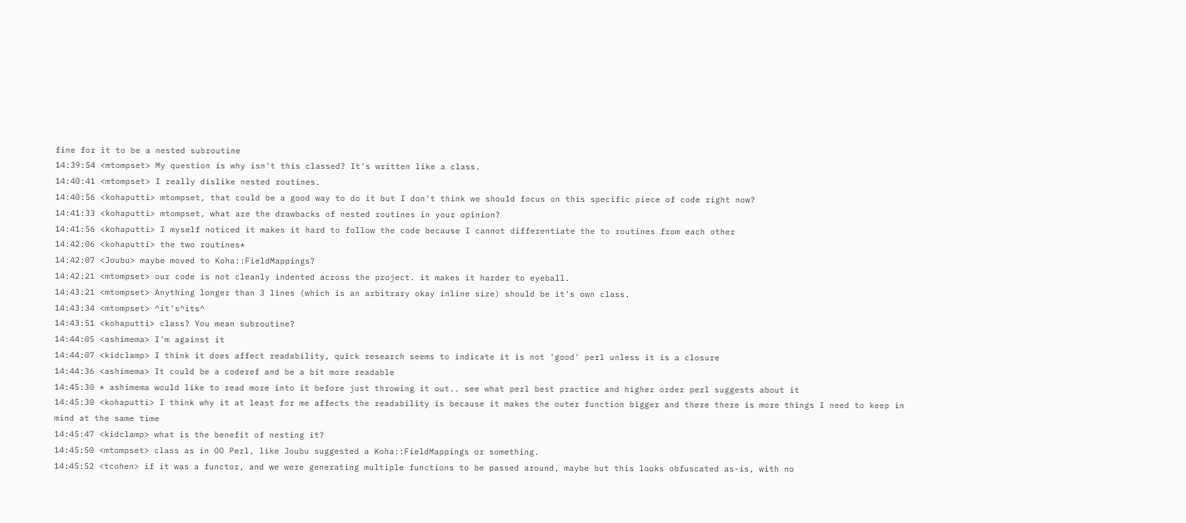fine for it to be a nested subroutine
14:39:54 <mtompset> My question is why isn't this classed? It's written like a class.
14:40:41 <mtompset> I really dislike nested routines.
14:40:56 <kohaputti> mtompset, that could be a good way to do it but I don't think we should focus on this specific piece of code right now?
14:41:33 <kohaputti> mtompset, what are the drawbacks of nested routines in your opinion?
14:41:56 <kohaputti> I myself noticed it makes it hard to follow the code because I cannot differentiate the to routines from each other
14:42:06 <kohaputti> the two routines*
14:42:07 <Joubu> maybe moved to Koha::FieldMappings?
14:42:21 <mtompset> our code is not cleanly indented across the project. it makes it harder to eyeball.
14:43:21 <mtompset> Anything longer than 3 lines (which is an arbitrary okay inline size) should be it's own class.
14:43:34 <mtompset> ^it's^its^
14:43:51 <kohaputti> class? You mean subroutine?
14:44:05 <ashimema> I'm against it
14:44:07 <kidclamp> I think it does affect readability, quick research seems to indicate it is not 'good' perl unless it is a closure
14:44:36 <ashimema> It could be a coderef and be a bit more readable
14:45:30 * ashimema would like to read more into it before just throwing it out.. see what perl best practice and higher order perl suggests about it
14:45:30 <kohaputti> I think why it at least for me affects the readability is because it makes the outer function bigger and there there is more things I need to keep in mind at the same time
14:45:47 <kidclamp> what is the benefit of nesting it?
14:45:50 <mtompset> class as in OO Perl, like Joubu suggested a Koha::FieldMappings or something.
14:45:52 <tcohen> if it was a functor, and we were generating multiple functions to be passed around, maybe but this looks obfuscated as-is, with no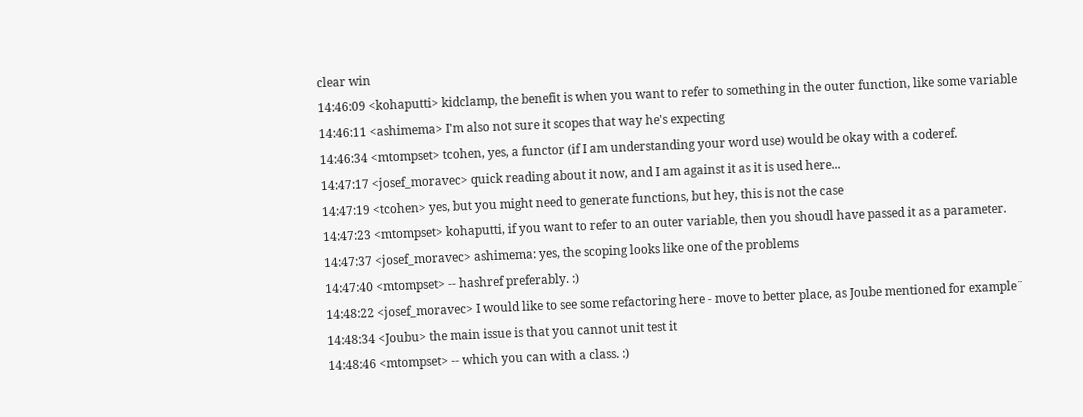clear win
14:46:09 <kohaputti> kidclamp, the benefit is when you want to refer to something in the outer function, like some variable
14:46:11 <ashimema> I'm also not sure it scopes that way he's expecting
14:46:34 <mtompset> tcohen, yes, a functor (if I am understanding your word use) would be okay with a coderef.
14:47:17 <josef_moravec> quick reading about it now, and I am against it as it is used here...
14:47:19 <tcohen> yes, but you might need to generate functions, but hey, this is not the case
14:47:23 <mtompset> kohaputti, if you want to refer to an outer variable, then you shoudl have passed it as a parameter.
14:47:37 <josef_moravec> ashimema: yes, the scoping looks like one of the problems
14:47:40 <mtompset> -- hashref preferably. :)
14:48:22 <josef_moravec> I would like to see some refactoring here - move to better place, as Joube mentioned for example¨
14:48:34 <Joubu> the main issue is that you cannot unit test it
14:48:46 <mtompset> -- which you can with a class. :)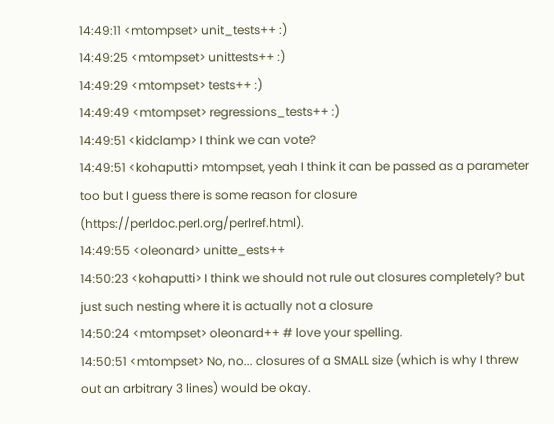14:49:11 <mtompset> unit_tests++ :)
14:49:25 <mtompset> unittests++ :)
14:49:29 <mtompset> tests++ :)
14:49:49 <mtompset> regressions_tests++ :)
14:49:51 <kidclamp> I think we can vote?
14:49:51 <kohaputti> mtompset, yeah I think it can be passed as a parameter too but I guess there is some reason for closure (https://perldoc.perl.org/perlref.html).
14:49:55 <oleonard> unitte_ests++
14:50:23 <kohaputti> I think we should not rule out closures completely? but just such nesting where it is actually not a closure
14:50:24 <mtompset> oleonard++ # love your spelling.
14:50:51 <mtompset> No, no... closures of a SMALL size (which is why I threw out an arbitrary 3 lines) would be okay.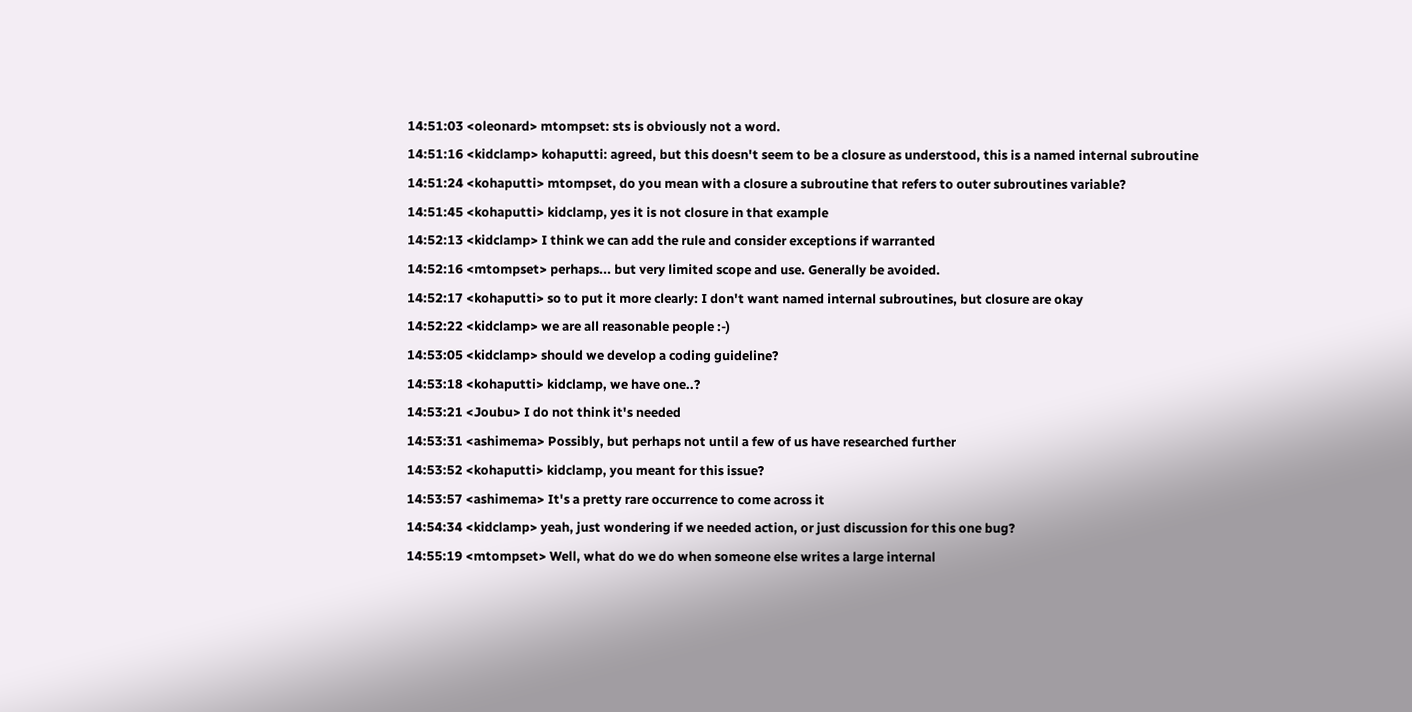14:51:03 <oleonard> mtompset: sts is obviously not a word.
14:51:16 <kidclamp> kohaputti: agreed, but this doesn't seem to be a closure as understood, this is a named internal subroutine
14:51:24 <kohaputti> mtompset, do you mean with a closure a subroutine that refers to outer subroutines variable?
14:51:45 <kohaputti> kidclamp, yes it is not closure in that example
14:52:13 <kidclamp> I think we can add the rule and consider exceptions if warranted
14:52:16 <mtompset> perhaps... but very limited scope and use. Generally be avoided.
14:52:17 <kohaputti> so to put it more clearly: I don't want named internal subroutines, but closure are okay
14:52:22 <kidclamp> we are all reasonable people :-)
14:53:05 <kidclamp> should we develop a coding guideline?
14:53:18 <kohaputti> kidclamp, we have one..?
14:53:21 <Joubu> I do not think it's needed
14:53:31 <ashimema> Possibly, but perhaps not until a few of us have researched further
14:53:52 <kohaputti> kidclamp, you meant for this issue?
14:53:57 <ashimema> It's a pretty rare occurrence to come across it
14:54:34 <kidclamp> yeah, just wondering if we needed action, or just discussion for this one bug?
14:55:19 <mtompset> Well, what do we do when someone else writes a large internal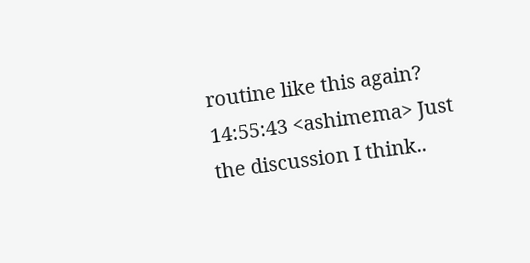routine like this again?
14:55:43 <ashimema> Just the discussion I think..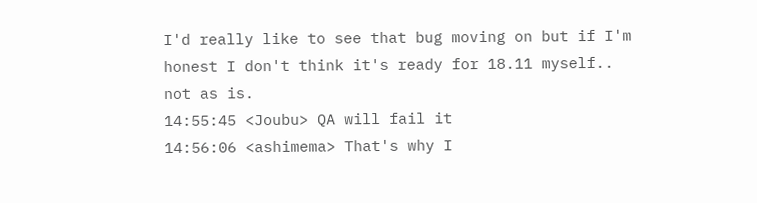I'd really like to see that bug moving on but if I'm honest I don't think it's ready for 18.11 myself.. not as is.
14:55:45 <Joubu> QA will fail it
14:56:06 <ashimema> That's why I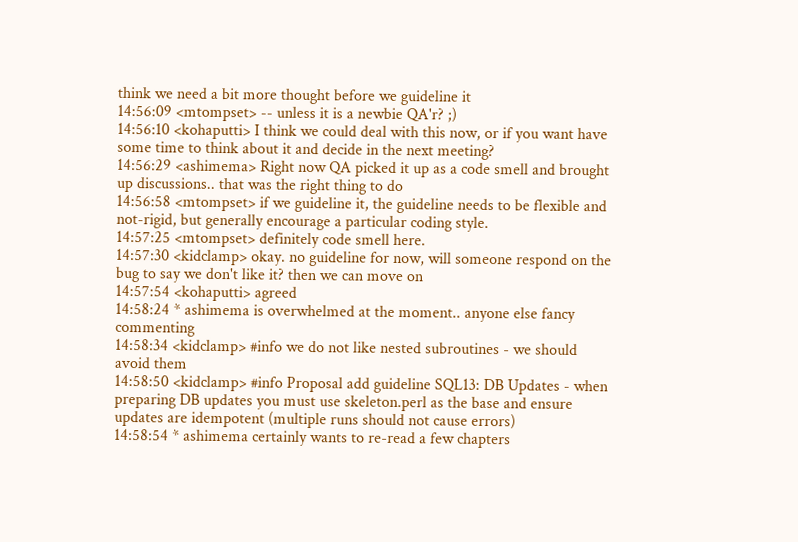think we need a bit more thought before we guideline it
14:56:09 <mtompset> -- unless it is a newbie QA'r? ;)
14:56:10 <kohaputti> I think we could deal with this now, or if you want have some time to think about it and decide in the next meeting?
14:56:29 <ashimema> Right now QA picked it up as a code smell and brought up discussions.. that was the right thing to do
14:56:58 <mtompset> if we guideline it, the guideline needs to be flexible and not-rigid, but generally encourage a particular coding style.
14:57:25 <mtompset> definitely code smell here.
14:57:30 <kidclamp> okay. no guideline for now, will someone respond on the bug to say we don't like it? then we can move on
14:57:54 <kohaputti> agreed
14:58:24 * ashimema is overwhelmed at the moment.. anyone else fancy commenting
14:58:34 <kidclamp> #info we do not like nested subroutines - we should avoid them
14:58:50 <kidclamp> #info Proposal add guideline SQL13: DB Updates - when preparing DB updates you must use skeleton.perl as the base and ensure updates are idempotent (multiple runs should not cause errors)
14:58:54 * ashimema certainly wants to re-read a few chapters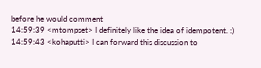before he would comment
14:59:39 <mtompset> I definitely like the idea of idempotent. :)
14:59:43 <kohaputti> I can forward this discussion to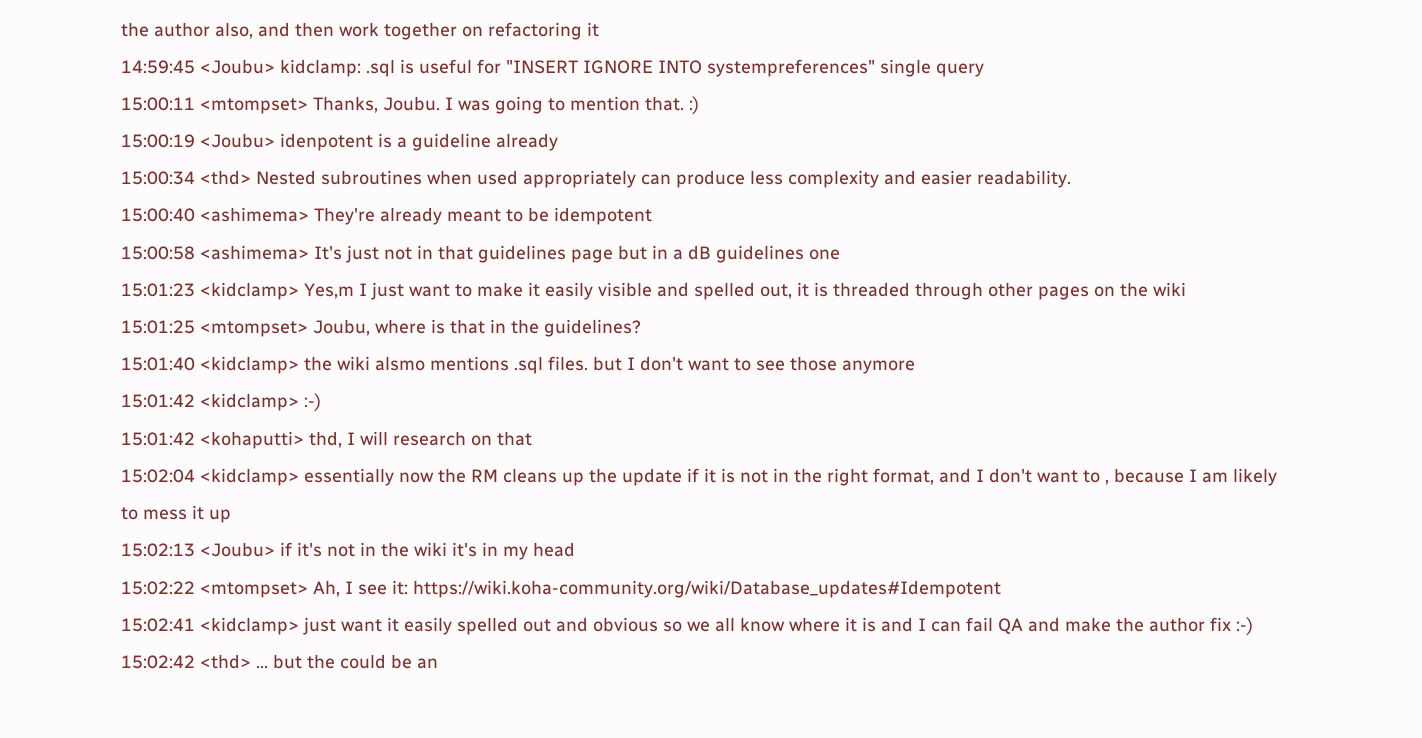the author also, and then work together on refactoring it
14:59:45 <Joubu> kidclamp: .sql is useful for "INSERT IGNORE INTO systempreferences" single query
15:00:11 <mtompset> Thanks, Joubu. I was going to mention that. :)
15:00:19 <Joubu> idenpotent is a guideline already
15:00:34 <thd> Nested subroutines when used appropriately can produce less complexity and easier readability.
15:00:40 <ashimema> They're already meant to be idempotent
15:00:58 <ashimema> It's just not in that guidelines page but in a dB guidelines one
15:01:23 <kidclamp> Yes,m I just want to make it easily visible and spelled out, it is threaded through other pages on the wiki
15:01:25 <mtompset> Joubu, where is that in the guidelines?
15:01:40 <kidclamp> the wiki alsmo mentions .sql files. but I don't want to see those anymore
15:01:42 <kidclamp> :-)
15:01:42 <kohaputti> thd, I will research on that
15:02:04 <kidclamp> essentially now the RM cleans up the update if it is not in the right format, and I don't want to , because I am likely to mess it up
15:02:13 <Joubu> if it's not in the wiki it's in my head
15:02:22 <mtompset> Ah, I see it: https://wiki.koha-community.org/wiki/Database_updates#Idempotent
15:02:41 <kidclamp> just want it easily spelled out and obvious so we all know where it is and I can fail QA and make the author fix :-)
15:02:42 <thd> ... but the could be an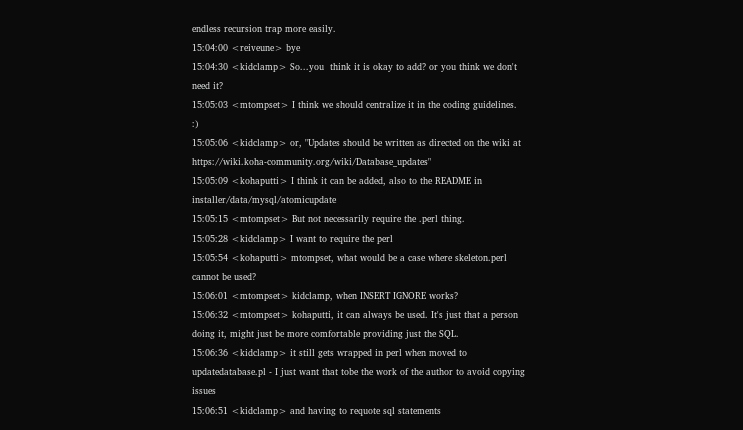endless recursion trap more easily.
15:04:00 <reiveune> bye
15:04:30 <kidclamp> So...you  think it is okay to add? or you think we don't need it?
15:05:03 <mtompset> I think we should centralize it in the coding guidelines. :)
15:05:06 <kidclamp> or, "Updates should be written as directed on the wiki at  https://wiki.koha-community.org/wiki/Database_updates"
15:05:09 <kohaputti> I think it can be added, also to the README in installer/data/mysql/atomicupdate
15:05:15 <mtompset> But not necessarily require the .perl thing.
15:05:28 <kidclamp> I want to require the perl
15:05:54 <kohaputti> mtompset, what would be a case where skeleton.perl cannot be used?
15:06:01 <mtompset> kidclamp, when INSERT IGNORE works?
15:06:32 <mtompset> kohaputti, it can always be used. It's just that a person doing it, might just be more comfortable providing just the SQL.
15:06:36 <kidclamp> it still gets wrapped in perl when moved to updatedatabase.pl - I just want that tobe the work of the author to avoid copying issues
15:06:51 <kidclamp> and having to requote sql statements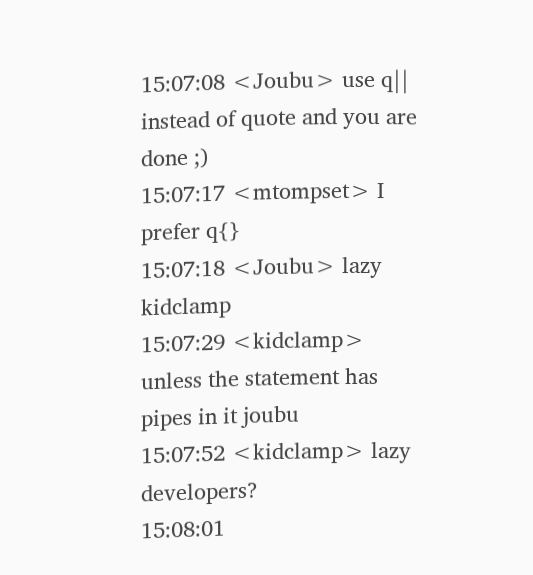15:07:08 <Joubu> use q|| instead of quote and you are done ;)
15:07:17 <mtompset> I prefer q{}
15:07:18 <Joubu> lazy kidclamp
15:07:29 <kidclamp> unless the statement has pipes in it joubu
15:07:52 <kidclamp> lazy developers?
15:08:01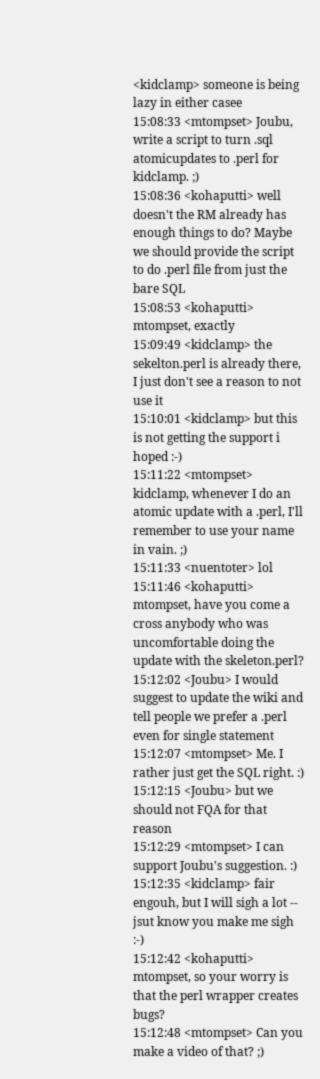<kidclamp> someone is being lazy in either casee
15:08:33 <mtompset> Joubu, write a script to turn .sql atomicupdates to .perl for kidclamp. ;)
15:08:36 <kohaputti> well doesn't the RM already has enough things to do? Maybe we should provide the script to do .perl file from just the bare SQL
15:08:53 <kohaputti> mtompset, exactly
15:09:49 <kidclamp> the sekelton.perl is already there, I just don't see a reason to not use it
15:10:01 <kidclamp> but this is not getting the support i hoped :-)
15:11:22 <mtompset> kidclamp, whenever I do an atomic update with a .perl, I'll remember to use your name in vain. ;)
15:11:33 <nuentoter> lol
15:11:46 <kohaputti> mtompset, have you come a cross anybody who was uncomfortable doing the update with the skeleton.perl?
15:12:02 <Joubu> I would suggest to update the wiki and tell people we prefer a .perl even for single statement
15:12:07 <mtompset> Me. I rather just get the SQL right. :)
15:12:15 <Joubu> but we should not FQA for that reason
15:12:29 <mtompset> I can support Joubu's suggestion. :)
15:12:35 <kidclamp> fair engouh, but I will sigh a lot -- jsut know you make me sigh :-)
15:12:42 <kohaputti> mtompset, so your worry is that the perl wrapper creates bugs?
15:12:48 <mtompset> Can you make a video of that? ;)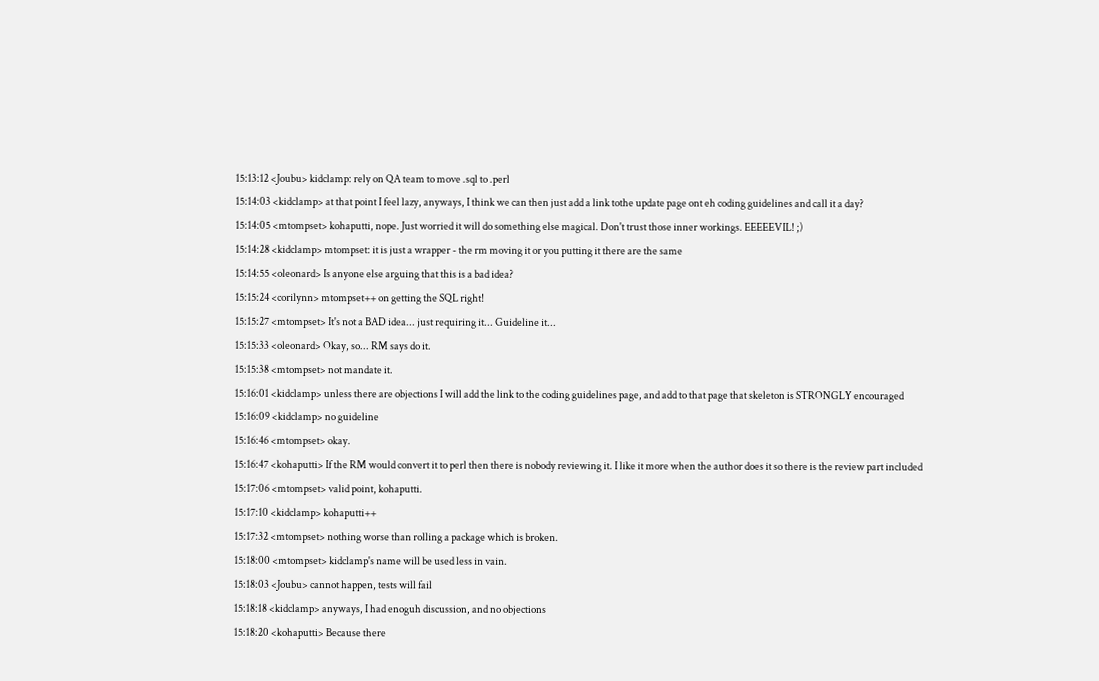15:13:12 <Joubu> kidclamp: rely on QA team to move .sql to .perl
15:14:03 <kidclamp> at that point I feel lazy, anyways, I think we can then just add a link tothe update page ont eh coding guidelines and call it a day?
15:14:05 <mtompset> kohaputti, nope. Just worried it will do something else magical. Don't trust those inner workings. EEEEEVIL! ;)
15:14:28 <kidclamp> mtompset: it is just a wrapper - the rm moving it or you putting it there are the same
15:14:55 <oleonard> Is anyone else arguing that this is a bad idea?
15:15:24 <corilynn> mtompset++ on getting the SQL right!
15:15:27 <mtompset> It's not a BAD idea... just requiring it... Guideline it...
15:15:33 <oleonard> Okay, so... RM says do it.
15:15:38 <mtompset> not mandate it.
15:16:01 <kidclamp> unless there are objections I will add the link to the coding guidelines page, and add to that page that skeleton is STRONGLY encouraged
15:16:09 <kidclamp> no guideline
15:16:46 <mtompset> okay.
15:16:47 <kohaputti> If the RM would convert it to perl then there is nobody reviewing it. I like it more when the author does it so there is the review part included
15:17:06 <mtompset> valid point, kohaputti.
15:17:10 <kidclamp> kohaputti++
15:17:32 <mtompset> nothing worse than rolling a package which is broken.
15:18:00 <mtompset> kidclamp's name will be used less in vain.
15:18:03 <Joubu> cannot happen, tests will fail
15:18:18 <kidclamp> anyways, I had enoguh discussion, and no objections
15:18:20 <kohaputti> Because there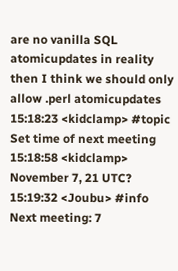are no vanilla SQL atomicupdates in reality then I think we should only allow .perl atomicupdates
15:18:23 <kidclamp> #topic Set time of next meeting
15:18:58 <kidclamp> November 7, 21 UTC?
15:19:32 <Joubu> #info Next meeting: 7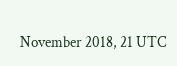November 2018, 21 UTC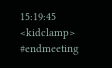15:19:45 <kidclamp> #endmeeting